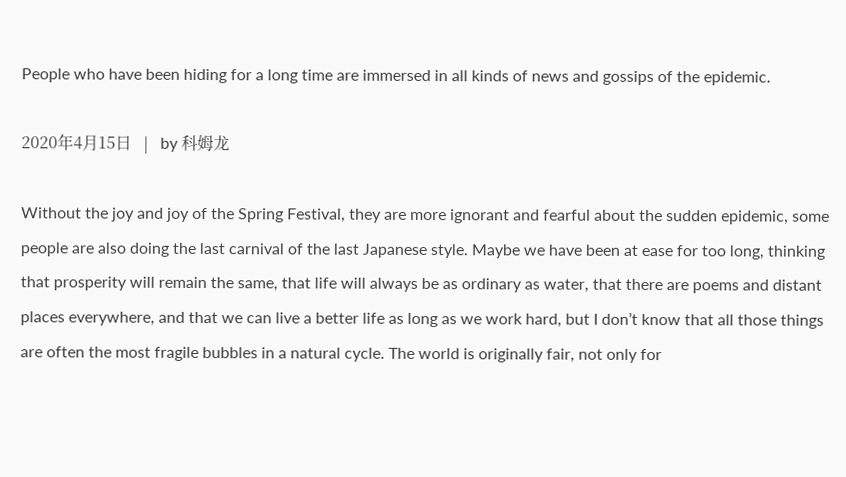People who have been hiding for a long time are immersed in all kinds of news and gossips of the epidemic.

2020年4月15日   |   by 科姆龙

Without the joy and joy of the Spring Festival, they are more ignorant and fearful about the sudden epidemic, some people are also doing the last carnival of the last Japanese style. Maybe we have been at ease for too long, thinking that prosperity will remain the same, that life will always be as ordinary as water, that there are poems and distant places everywhere, and that we can live a better life as long as we work hard, but I don’t know that all those things are often the most fragile bubbles in a natural cycle. The world is originally fair, not only for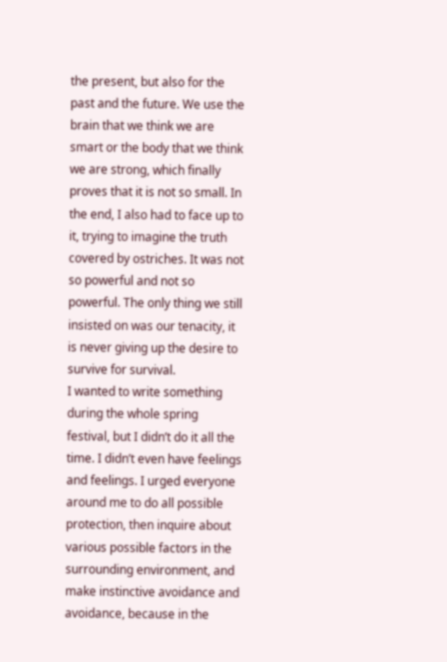the present, but also for the past and the future. We use the brain that we think we are smart or the body that we think we are strong, which finally proves that it is not so small. In the end, I also had to face up to it, trying to imagine the truth covered by ostriches. It was not so powerful and not so powerful. The only thing we still insisted on was our tenacity, it is never giving up the desire to survive for survival.
I wanted to write something during the whole spring festival, but I didn’t do it all the time. I didn’t even have feelings and feelings. I urged everyone around me to do all possible protection, then inquire about various possible factors in the surrounding environment, and make instinctive avoidance and avoidance, because in the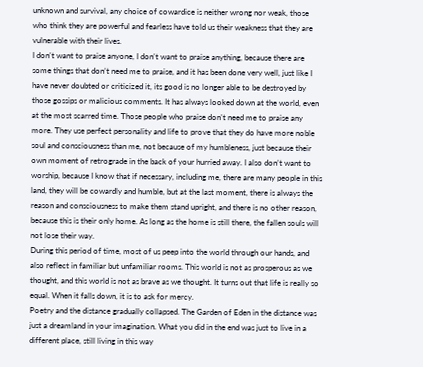unknown and survival, any choice of cowardice is neither wrong nor weak, those who think they are powerful and fearless have told us their weakness that they are vulnerable with their lives.
I don’t want to praise anyone, I don’t want to praise anything, because there are some things that don’t need me to praise, and it has been done very well, just like I have never doubted or criticized it, its good is no longer able to be destroyed by those gossips or malicious comments. It has always looked down at the world, even at the most scarred time. Those people who praise don’t need me to praise any more. They use perfect personality and life to prove that they do have more noble soul and consciousness than me, not because of my humbleness, just because their own moment of retrograde in the back of your hurried away. I also don’t want to worship, because I know that if necessary, including me, there are many people in this land, they will be cowardly and humble, but at the last moment, there is always the reason and consciousness to make them stand upright, and there is no other reason, because this is their only home. As long as the home is still there, the fallen souls will not lose their way.
During this period of time, most of us peep into the world through our hands, and also reflect in familiar but unfamiliar rooms. This world is not as prosperous as we thought, and this world is not as brave as we thought. It turns out that life is really so equal. When it falls down, it is to ask for mercy.
Poetry and the distance gradually collapsed. The Garden of Eden in the distance was just a dreamland in your imagination. What you did in the end was just to live in a different place, still living in this way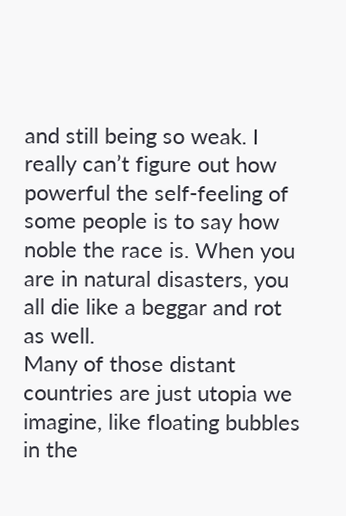and still being so weak. I really can’t figure out how powerful the self-feeling of some people is to say how noble the race is. When you are in natural disasters, you all die like a beggar and rot as well.
Many of those distant countries are just utopia we imagine, like floating bubbles in the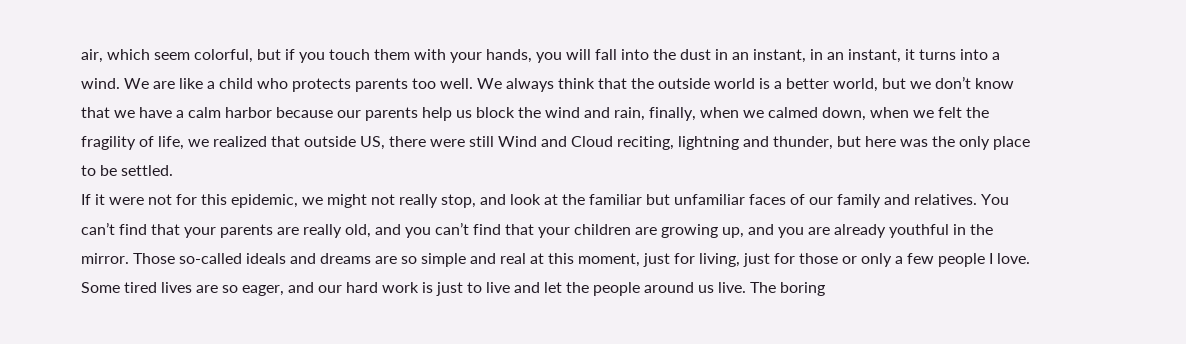air, which seem colorful, but if you touch them with your hands, you will fall into the dust in an instant, in an instant, it turns into a wind. We are like a child who protects parents too well. We always think that the outside world is a better world, but we don’t know that we have a calm harbor because our parents help us block the wind and rain, finally, when we calmed down, when we felt the fragility of life, we realized that outside US, there were still Wind and Cloud reciting, lightning and thunder, but here was the only place to be settled.
If it were not for this epidemic, we might not really stop, and look at the familiar but unfamiliar faces of our family and relatives. You can’t find that your parents are really old, and you can’t find that your children are growing up, and you are already youthful in the mirror. Those so-called ideals and dreams are so simple and real at this moment, just for living, just for those or only a few people I love.
Some tired lives are so eager, and our hard work is just to live and let the people around us live. The boring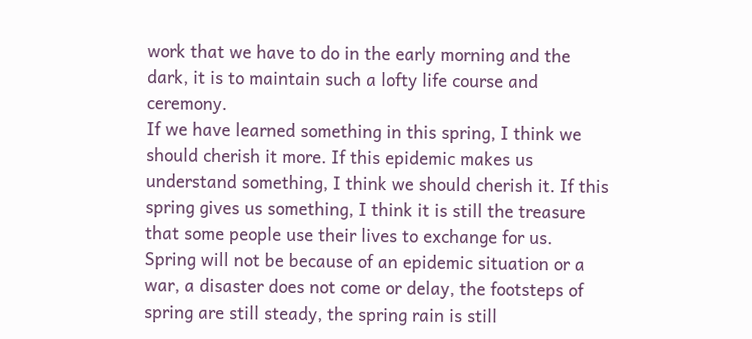work that we have to do in the early morning and the dark, it is to maintain such a lofty life course and ceremony.
If we have learned something in this spring, I think we should cherish it more. If this epidemic makes us understand something, I think we should cherish it. If this spring gives us something, I think it is still the treasure that some people use their lives to exchange for us.
Spring will not be because of an epidemic situation or a war, a disaster does not come or delay, the footsteps of spring are still steady, the spring rain is still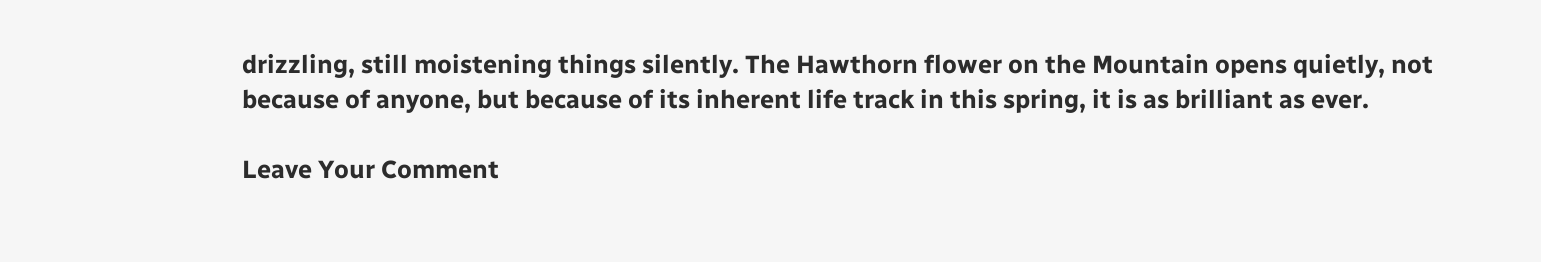drizzling, still moistening things silently. The Hawthorn flower on the Mountain opens quietly, not because of anyone, but because of its inherent life track in this spring, it is as brilliant as ever.

Leave Your Comment